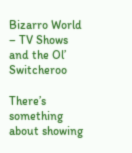Bizarro World – TV Shows and the Ol’ Switcheroo

There’s something about showing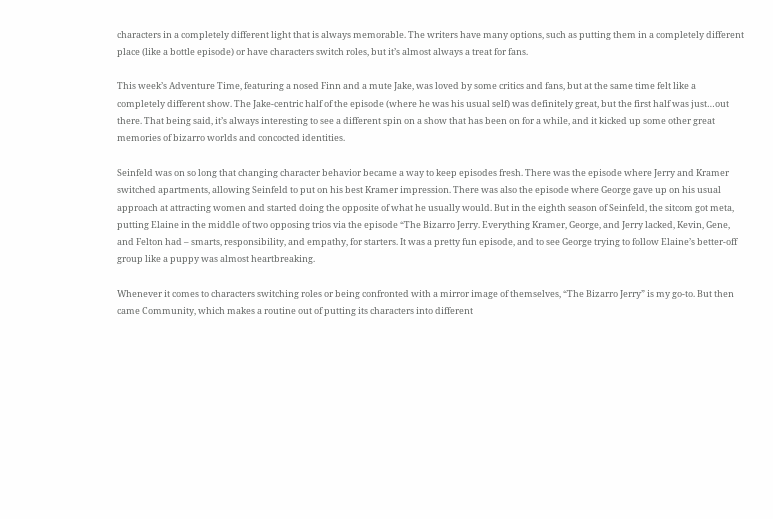characters in a completely different light that is always memorable. The writers have many options, such as putting them in a completely different place (like a bottle episode) or have characters switch roles, but it’s almost always a treat for fans.

This week’s Adventure Time, featuring a nosed Finn and a mute Jake, was loved by some critics and fans, but at the same time felt like a completely different show. The Jake-centric half of the episode (where he was his usual self) was definitely great, but the first half was just…out there. That being said, it’s always interesting to see a different spin on a show that has been on for a while, and it kicked up some other great memories of bizarro worlds and concocted identities.

Seinfeld was on so long that changing character behavior became a way to keep episodes fresh. There was the episode where Jerry and Kramer switched apartments, allowing Seinfeld to put on his best Kramer impression. There was also the episode where George gave up on his usual approach at attracting women and started doing the opposite of what he usually would. But in the eighth season of Seinfeld, the sitcom got meta, putting Elaine in the middle of two opposing trios via the episode “The Bizarro Jerry. Everything Kramer, George, and Jerry lacked, Kevin, Gene, and Felton had – smarts, responsibility, and empathy, for starters. It was a pretty fun episode, and to see George trying to follow Elaine’s better-off group like a puppy was almost heartbreaking.

Whenever it comes to characters switching roles or being confronted with a mirror image of themselves, “The Bizarro Jerry” is my go-to. But then came Community, which makes a routine out of putting its characters into different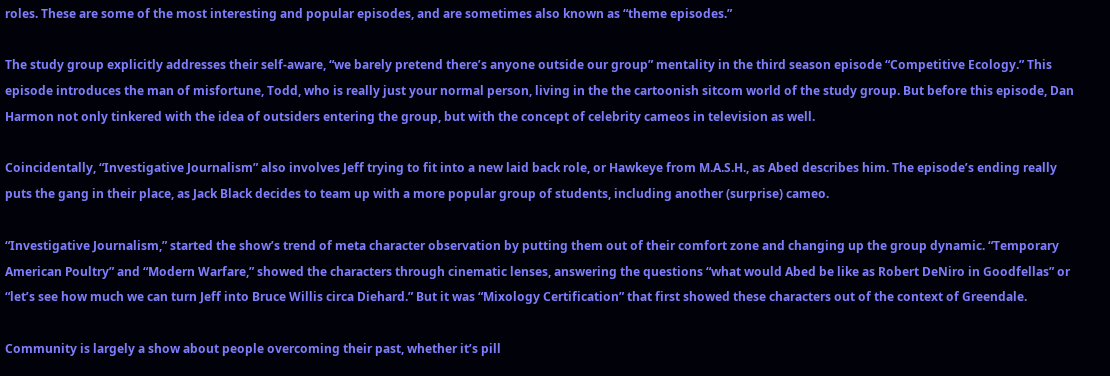roles. These are some of the most interesting and popular episodes, and are sometimes also known as “theme episodes.”

The study group explicitly addresses their self-aware, “we barely pretend there’s anyone outside our group” mentality in the third season episode “Competitive Ecology.” This episode introduces the man of misfortune, Todd, who is really just your normal person, living in the the cartoonish sitcom world of the study group. But before this episode, Dan Harmon not only tinkered with the idea of outsiders entering the group, but with the concept of celebrity cameos in television as well.

Coincidentally, “Investigative Journalism” also involves Jeff trying to fit into a new laid back role, or Hawkeye from M.A.S.H., as Abed describes him. The episode’s ending really puts the gang in their place, as Jack Black decides to team up with a more popular group of students, including another (surprise) cameo.

“Investigative Journalism,” started the show’s trend of meta character observation by putting them out of their comfort zone and changing up the group dynamic. “Temporary American Poultry” and “Modern Warfare,” showed the characters through cinematic lenses, answering the questions “what would Abed be like as Robert DeNiro in Goodfellas” or “let’s see how much we can turn Jeff into Bruce Willis circa Diehard.” But it was “Mixology Certification” that first showed these characters out of the context of Greendale.

Community is largely a show about people overcoming their past, whether it’s pill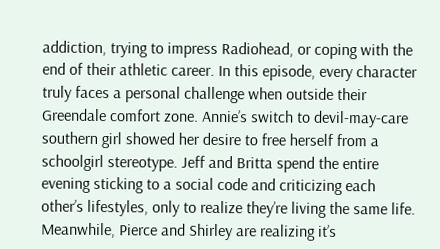addiction, trying to impress Radiohead, or coping with the end of their athletic career. In this episode, every character truly faces a personal challenge when outside their Greendale comfort zone. Annie’s switch to devil-may-care southern girl showed her desire to free herself from a schoolgirl stereotype. Jeff and Britta spend the entire evening sticking to a social code and criticizing each other’s lifestyles, only to realize they’re living the same life. Meanwhile, Pierce and Shirley are realizing it’s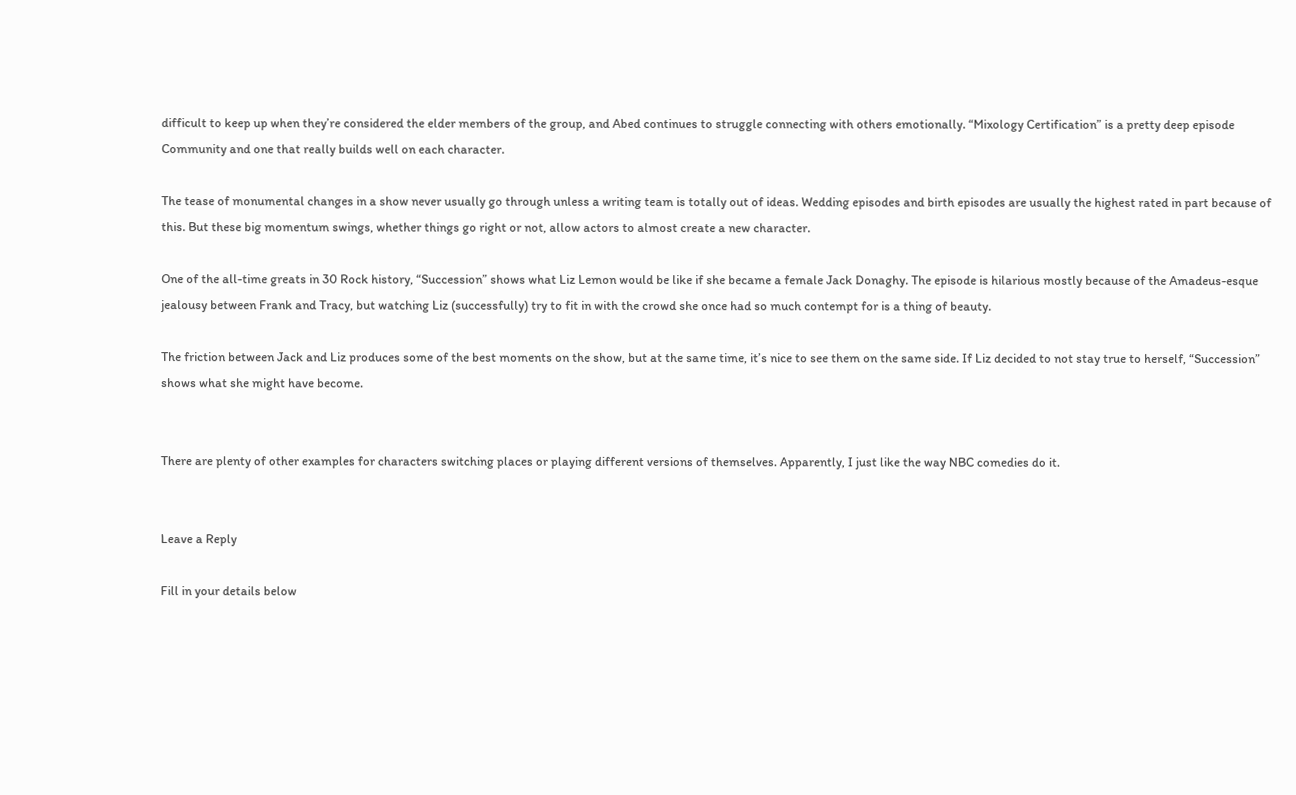difficult to keep up when they’re considered the elder members of the group, and Abed continues to struggle connecting with others emotionally. “Mixology Certification” is a pretty deep episode Community and one that really builds well on each character.

The tease of monumental changes in a show never usually go through unless a writing team is totally out of ideas. Wedding episodes and birth episodes are usually the highest rated in part because of this. But these big momentum swings, whether things go right or not, allow actors to almost create a new character.

One of the all-time greats in 30 Rock history, “Succession” shows what Liz Lemon would be like if she became a female Jack Donaghy. The episode is hilarious mostly because of the Amadeus-esque jealousy between Frank and Tracy, but watching Liz (successfully) try to fit in with the crowd she once had so much contempt for is a thing of beauty.

The friction between Jack and Liz produces some of the best moments on the show, but at the same time, it’s nice to see them on the same side. If Liz decided to not stay true to herself, “Succession” shows what she might have become.


There are plenty of other examples for characters switching places or playing different versions of themselves. Apparently, I just like the way NBC comedies do it.


Leave a Reply

Fill in your details below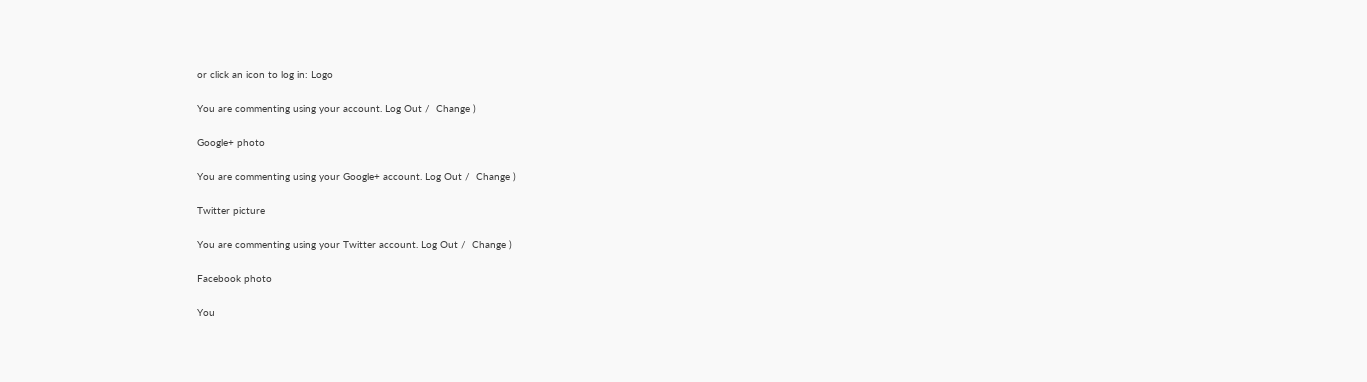or click an icon to log in: Logo

You are commenting using your account. Log Out /  Change )

Google+ photo

You are commenting using your Google+ account. Log Out /  Change )

Twitter picture

You are commenting using your Twitter account. Log Out /  Change )

Facebook photo

You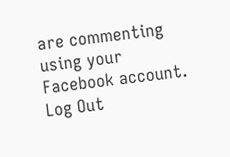are commenting using your Facebook account. Log Out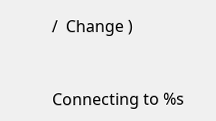/  Change )


Connecting to %s